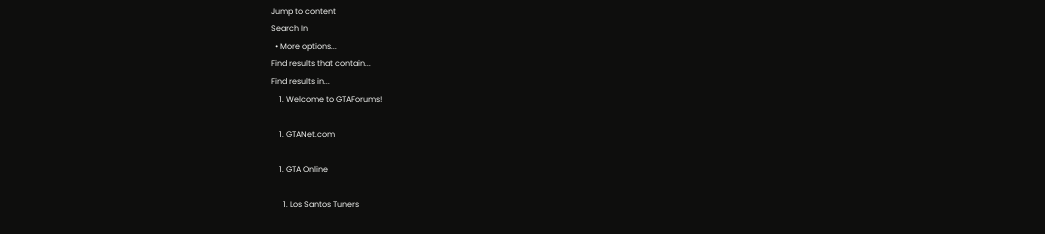Jump to content
Search In
  • More options...
Find results that contain...
Find results in...
    1. Welcome to GTAForums!

    1. GTANet.com

    1. GTA Online

      1. Los Santos Tuners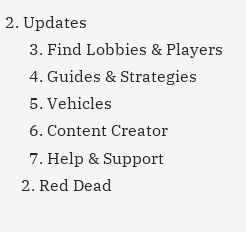2. Updates
      3. Find Lobbies & Players
      4. Guides & Strategies
      5. Vehicles
      6. Content Creator
      7. Help & Support
    2. Red Dead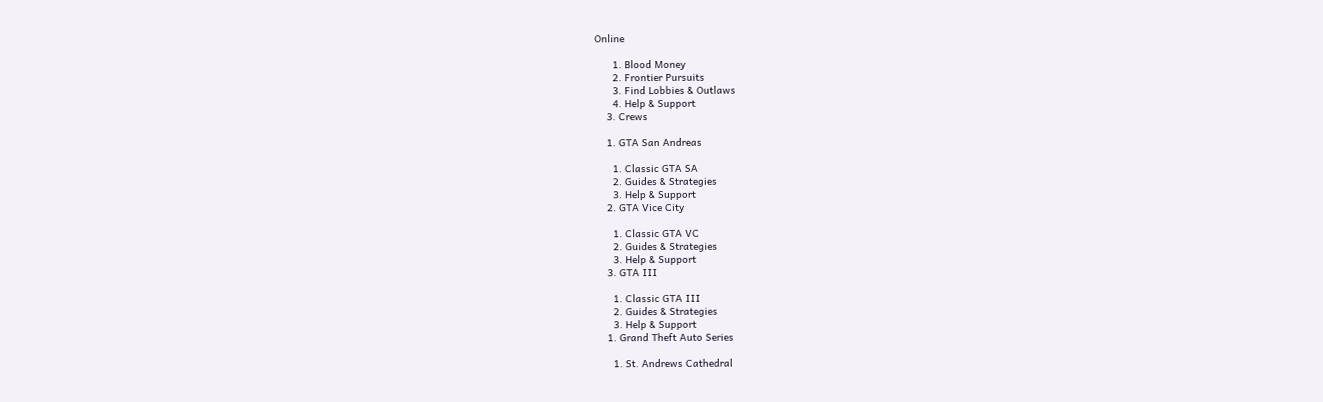Online

      1. Blood Money
      2. Frontier Pursuits
      3. Find Lobbies & Outlaws
      4. Help & Support
    3. Crews

    1. GTA San Andreas

      1. Classic GTA SA
      2. Guides & Strategies
      3. Help & Support
    2. GTA Vice City

      1. Classic GTA VC
      2. Guides & Strategies
      3. Help & Support
    3. GTA III

      1. Classic GTA III
      2. Guides & Strategies
      3. Help & Support
    1. Grand Theft Auto Series

      1. St. Andrews Cathedral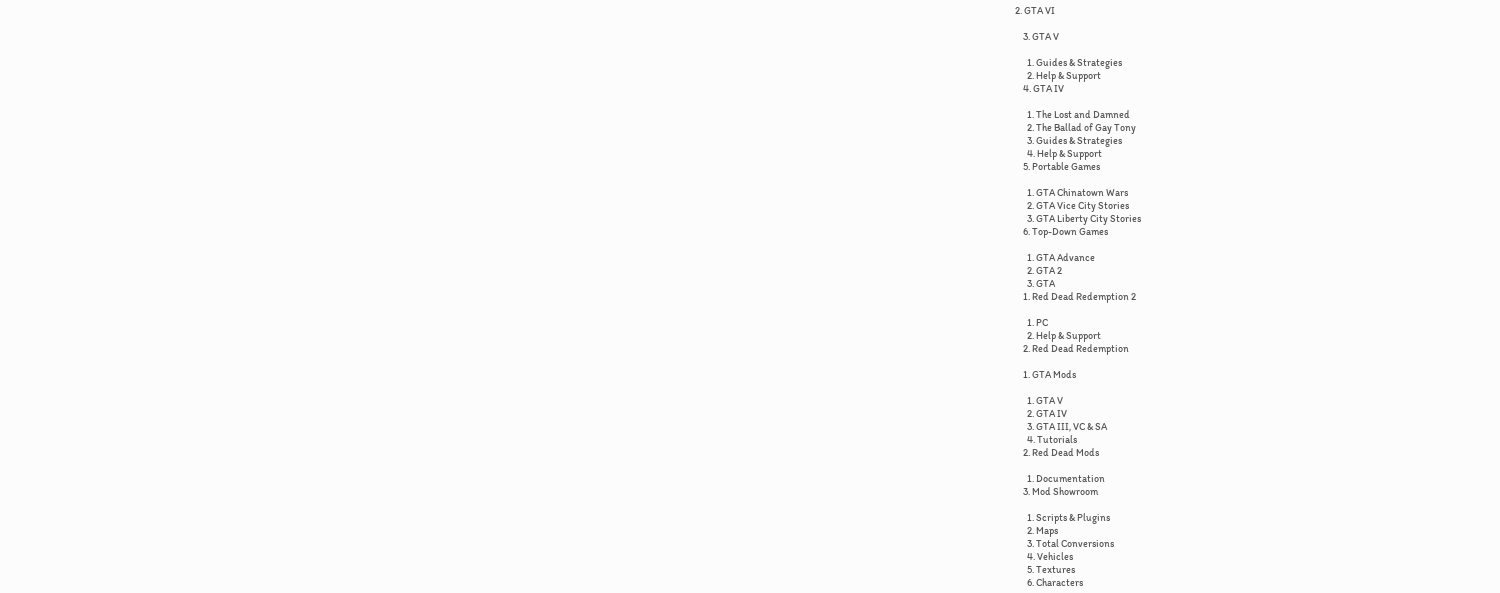2. GTA VI

    3. GTA V

      1. Guides & Strategies
      2. Help & Support
    4. GTA IV

      1. The Lost and Damned
      2. The Ballad of Gay Tony
      3. Guides & Strategies
      4. Help & Support
    5. Portable Games

      1. GTA Chinatown Wars
      2. GTA Vice City Stories
      3. GTA Liberty City Stories
    6. Top-Down Games

      1. GTA Advance
      2. GTA 2
      3. GTA
    1. Red Dead Redemption 2

      1. PC
      2. Help & Support
    2. Red Dead Redemption

    1. GTA Mods

      1. GTA V
      2. GTA IV
      3. GTA III, VC & SA
      4. Tutorials
    2. Red Dead Mods

      1. Documentation
    3. Mod Showroom

      1. Scripts & Plugins
      2. Maps
      3. Total Conversions
      4. Vehicles
      5. Textures
      6. Characters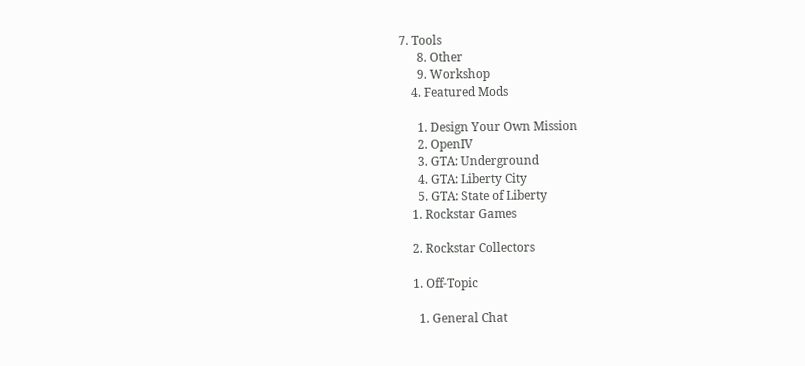7. Tools
      8. Other
      9. Workshop
    4. Featured Mods

      1. Design Your Own Mission
      2. OpenIV
      3. GTA: Underground
      4. GTA: Liberty City
      5. GTA: State of Liberty
    1. Rockstar Games

    2. Rockstar Collectors

    1. Off-Topic

      1. General Chat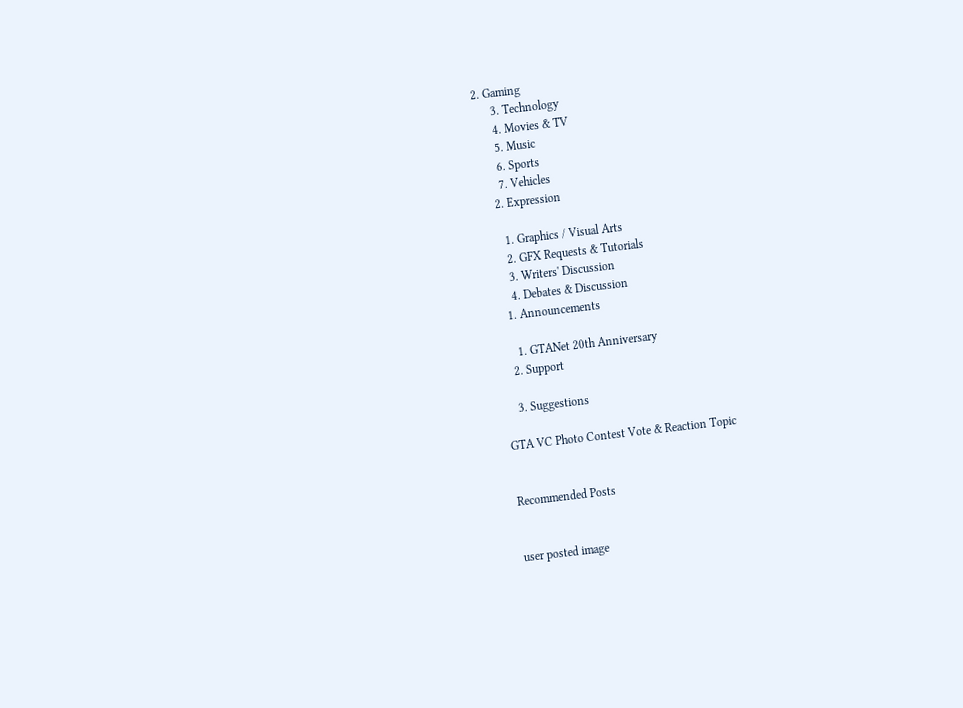2. Gaming
      3. Technology
      4. Movies & TV
      5. Music
      6. Sports
      7. Vehicles
    2. Expression

      1. Graphics / Visual Arts
      2. GFX Requests & Tutorials
      3. Writers' Discussion
      4. Debates & Discussion
    1. Announcements

      1. GTANet 20th Anniversary
    2. Support

    3. Suggestions

GTA VC Photo Contest Vote & Reaction Topic


Recommended Posts


user posted image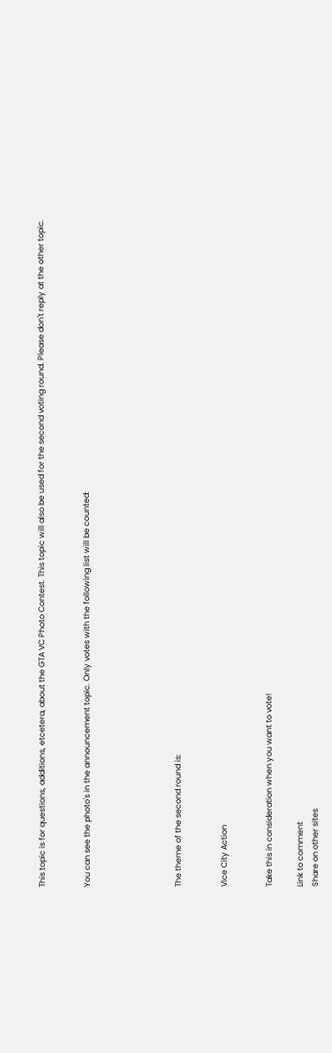This topic is for questions, additions, etcetera, about the GTA VC Photo Contest. This topic will also be used for the second voting round. Please don't reply at the other topic.


You can see the photo's in the announcement topic. Only votes with the following list will be counted:





The theme of the second round is:


Vice City Action


Take this in consideration when you want to vote!

Link to comment
Share on other sites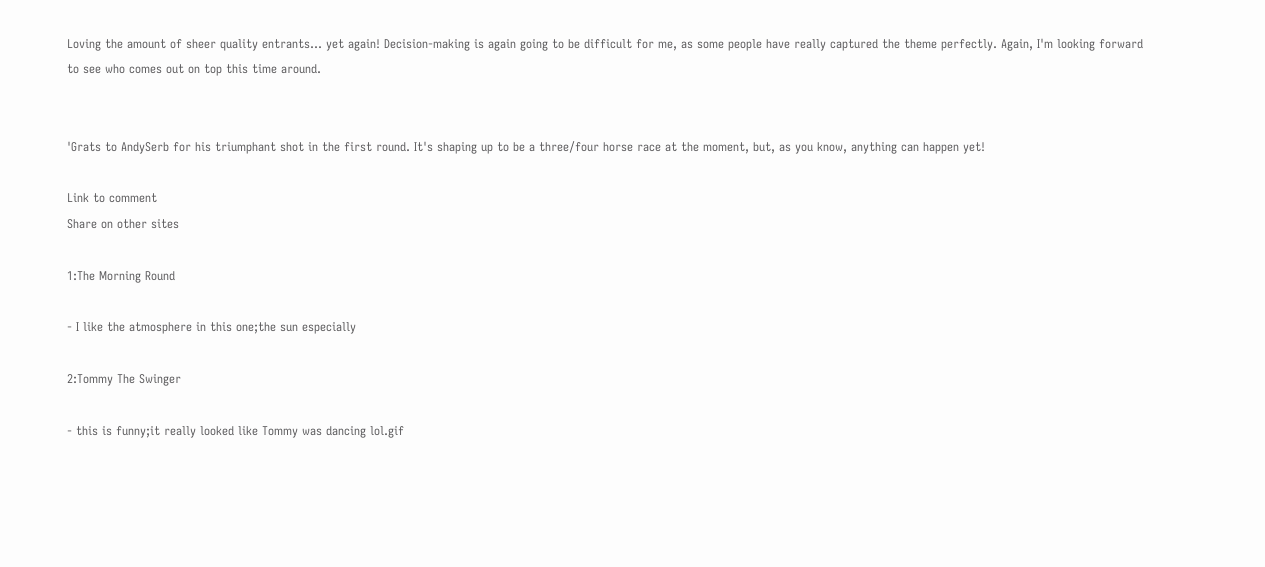Loving the amount of sheer quality entrants... yet again! Decision-making is again going to be difficult for me, as some people have really captured the theme perfectly. Again, I'm looking forward to see who comes out on top this time around.


'Grats to AndySerb for his triumphant shot in the first round. It's shaping up to be a three/four horse race at the moment, but, as you know, anything can happen yet!

Link to comment
Share on other sites

1:The Morning Round

- I like the atmosphere in this one;the sun especially

2:Tommy The Swinger

- this is funny;it really looked like Tommy was dancing lol.gif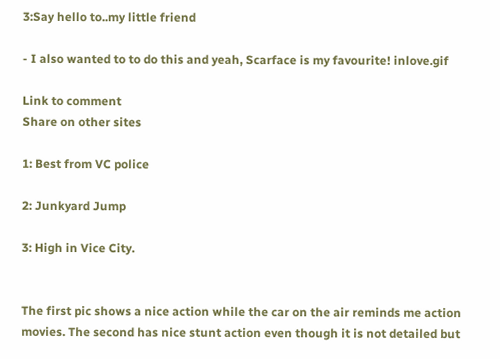3:Say hello to..my little friend

- I also wanted to to do this and yeah, Scarface is my favourite! inlove.gif

Link to comment
Share on other sites

1: Best from VC police

2: Junkyard Jump

3: High in Vice City.


The first pic shows a nice action while the car on the air reminds me action movies. The second has nice stunt action even though it is not detailed but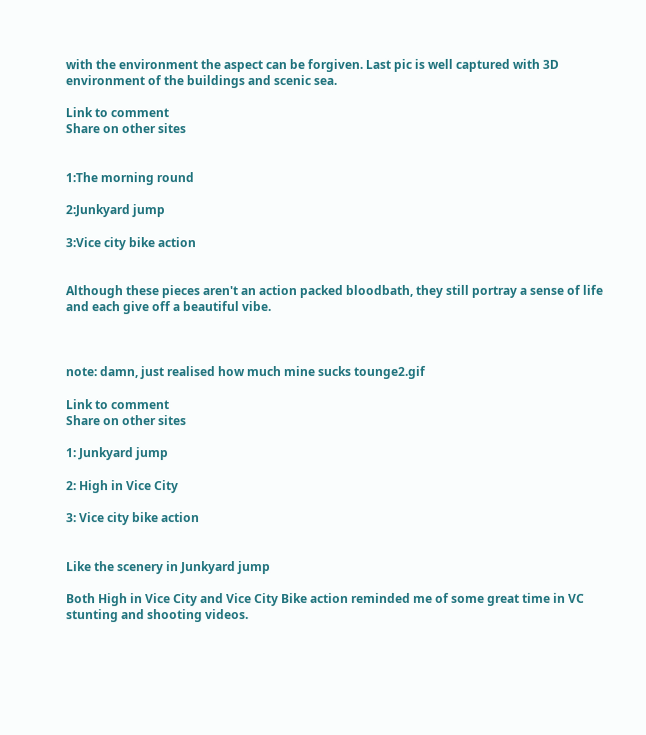with the environment the aspect can be forgiven. Last pic is well captured with 3D environment of the buildings and scenic sea.

Link to comment
Share on other sites


1:The morning round

2:Junkyard jump

3:Vice city bike action


Although these pieces aren't an action packed bloodbath, they still portray a sense of life and each give off a beautiful vibe.



note: damn, just realised how much mine sucks tounge2.gif

Link to comment
Share on other sites

1: Junkyard jump

2: High in Vice City

3: Vice city bike action


Like the scenery in Junkyard jump

Both High in Vice City and Vice City Bike action reminded me of some great time in VC stunting and shooting videos.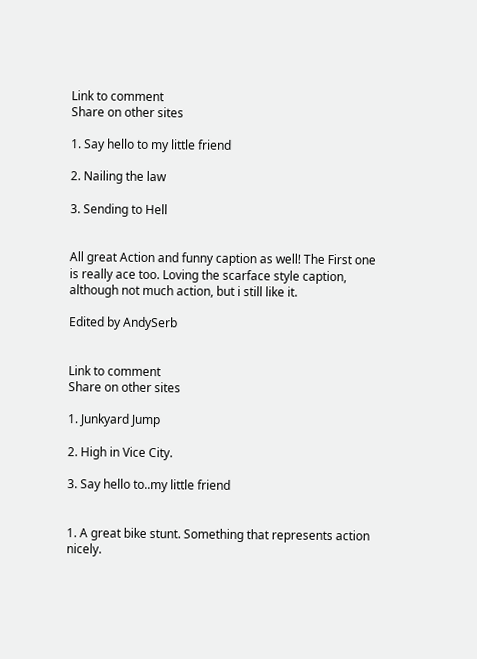Link to comment
Share on other sites

1. Say hello to my little friend

2. Nailing the law

3. Sending to Hell


All great Action and funny caption as well! The First one is really ace too. Loving the scarface style caption, although not much action, but i still like it.

Edited by AndySerb


Link to comment
Share on other sites

1. Junkyard Jump

2. High in Vice City.

3. Say hello to..my little friend


1. A great bike stunt. Something that represents action nicely.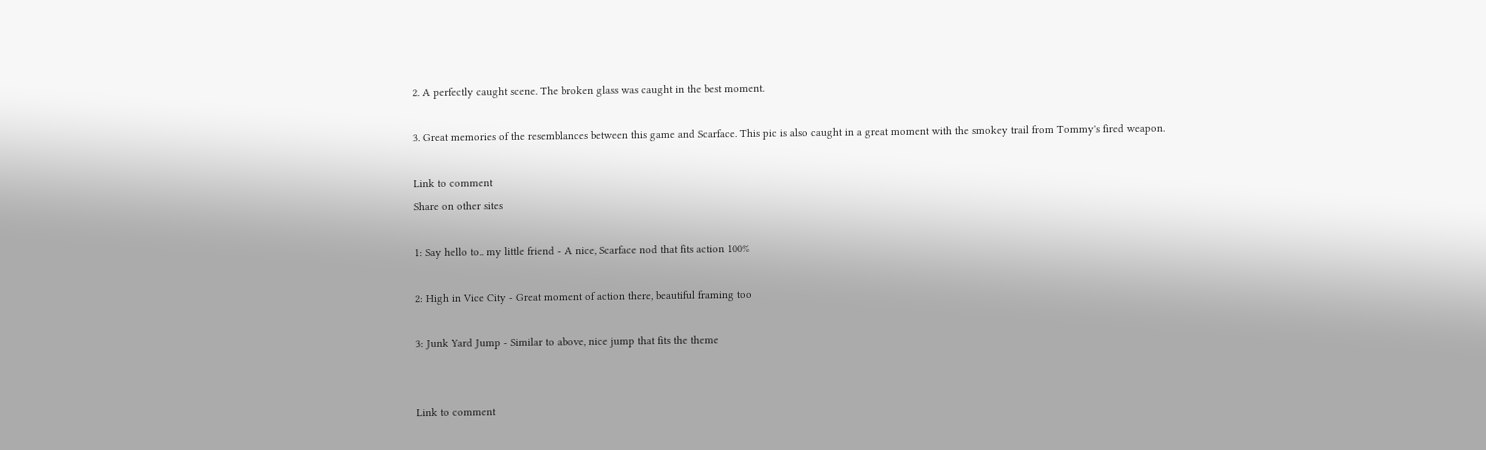2. A perfectly caught scene. The broken glass was caught in the best moment.

3. Great memories of the resemblances between this game and Scarface. This pic is also caught in a great moment with the smokey trail from Tommy's fired weapon.

Link to comment
Share on other sites

1: Say hello to.. my little friend - A nice, Scarface nod that fits action 100%

2: High in Vice City - Great moment of action there, beautiful framing too

3: Junk Yard Jump - Similar to above, nice jump that fits the theme


Link to comment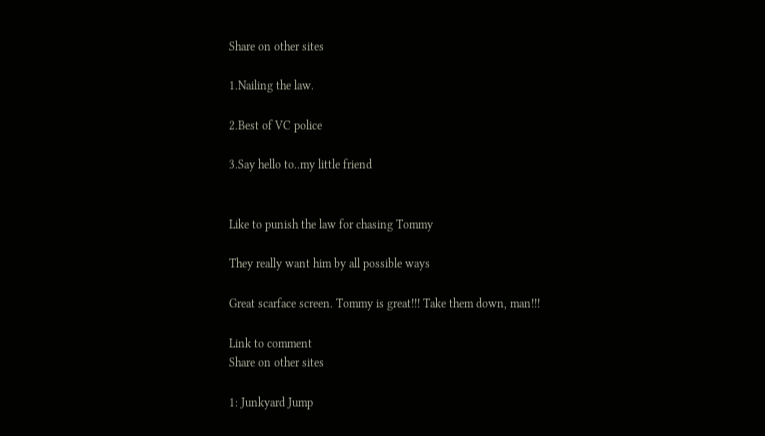Share on other sites

1.Nailing the law.

2.Best of VC police

3.Say hello to..my little friend


Like to punish the law for chasing Tommy

They really want him by all possible ways

Great scarface screen. Tommy is great!!! Take them down, man!!!

Link to comment
Share on other sites

1: Junkyard Jump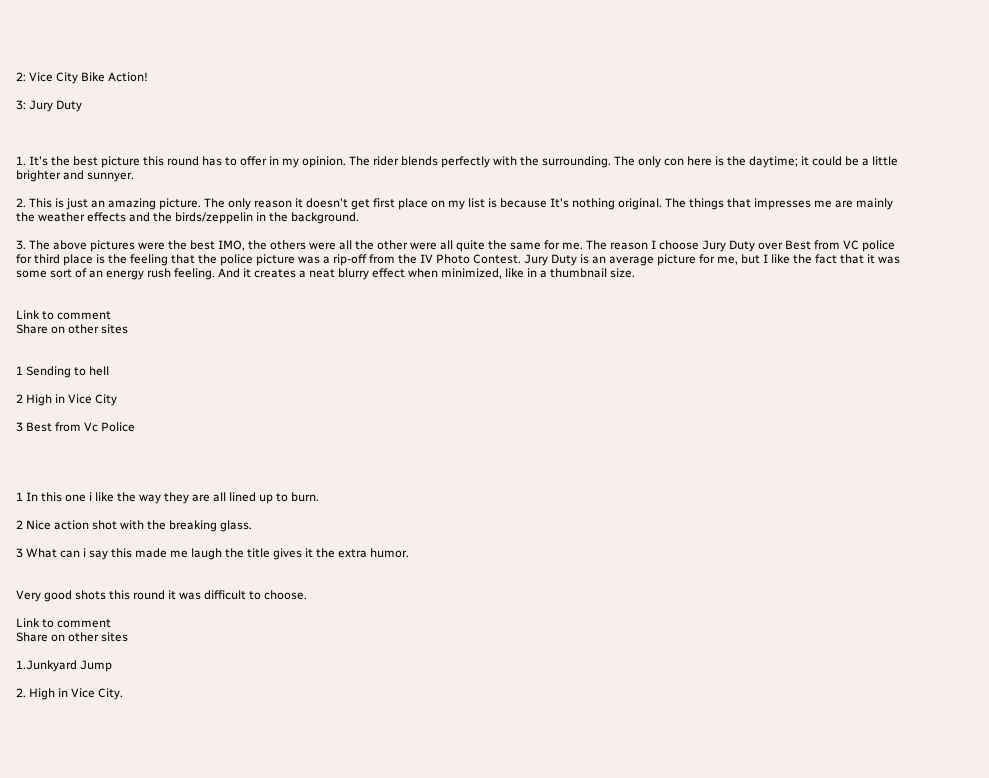2: Vice City Bike Action!

3: Jury Duty



1. It's the best picture this round has to offer in my opinion. The rider blends perfectly with the surrounding. The only con here is the daytime; it could be a little brighter and sunnyer.

2. This is just an amazing picture. The only reason it doesn't get first place on my list is because It's nothing original. The things that impresses me are mainly the weather effects and the birds/zeppelin in the background.

3. The above pictures were the best IMO, the others were all the other were all quite the same for me. The reason I choose Jury Duty over Best from VC police for third place is the feeling that the police picture was a rip-off from the IV Photo Contest. Jury Duty is an average picture for me, but I like the fact that it was some sort of an energy rush feeling. And it creates a neat blurry effect when minimized, like in a thumbnail size.


Link to comment
Share on other sites


1 Sending to hell

2 High in Vice City

3 Best from Vc Police




1 In this one i like the way they are all lined up to burn.

2 Nice action shot with the breaking glass.

3 What can i say this made me laugh the title gives it the extra humor.


Very good shots this round it was difficult to choose.

Link to comment
Share on other sites

1.Junkyard Jump

2. High in Vice City.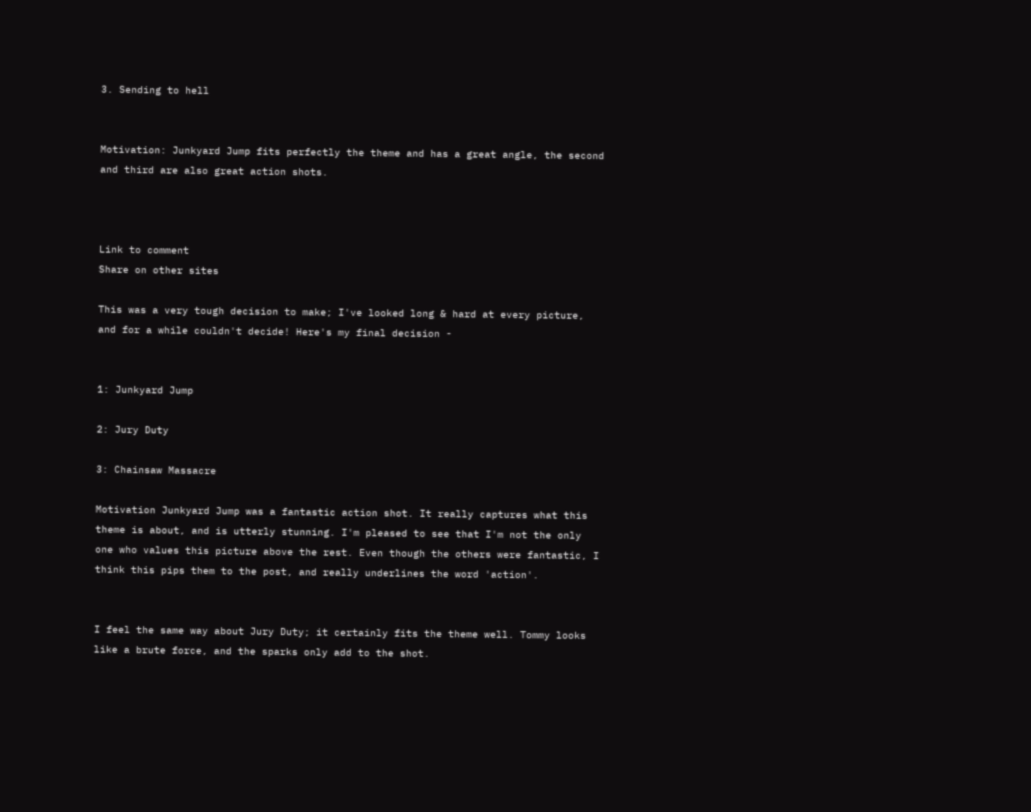3. Sending to hell


Motivation: Junkyard Jump fits perfectly the theme and has a great angle, the second and third are also great action shots.



Link to comment
Share on other sites

This was a very tough decision to make; I've looked long & hard at every picture, and for a while couldn't decide! Here's my final decision -


1: Junkyard Jump

2: Jury Duty

3: Chainsaw Massacre

Motivation Junkyard Jump was a fantastic action shot. It really captures what this theme is about, and is utterly stunning. I'm pleased to see that I'm not the only one who values this picture above the rest. Even though the others were fantastic, I think this pips them to the post, and really underlines the word 'action'.


I feel the same way about Jury Duty; it certainly fits the theme well. Tommy looks like a brute force, and the sparks only add to the shot.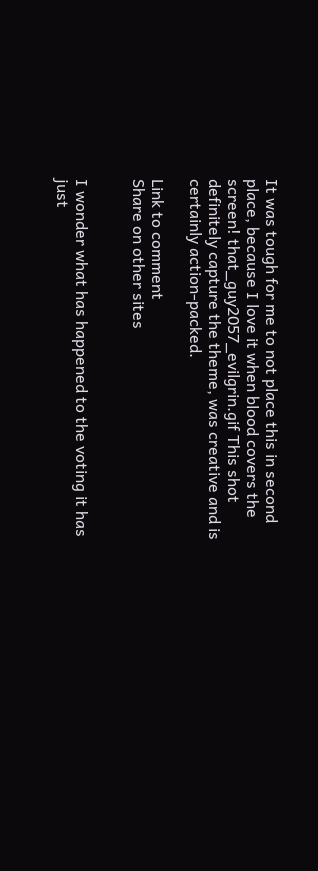It was tough for me to not place this in second place, because I love it when blood covers the screen! that_guy2057_evilgrin.gif This shot definitely capture the theme, was creative and is certainly action-packed.

Link to comment
Share on other sites


I wonder what has happened to the voting it has just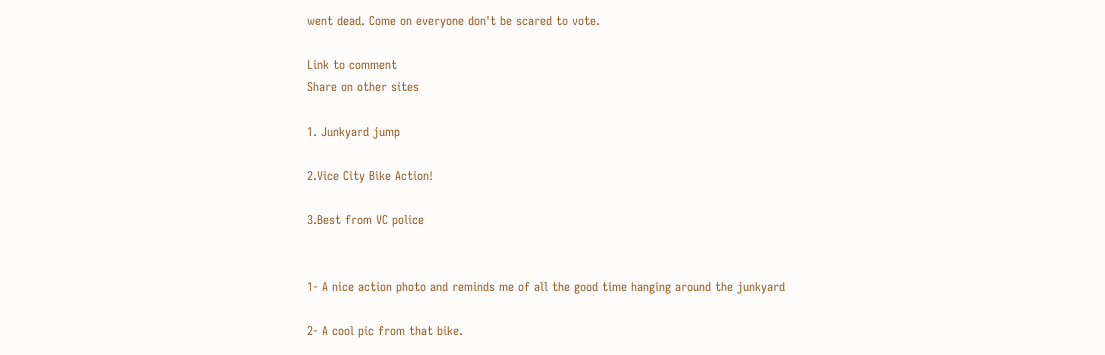went dead. Come on everyone don't be scared to vote.

Link to comment
Share on other sites

1. Junkyard jump

2.Vice City Bike Action!

3.Best from VC police


1- A nice action photo and reminds me of all the good time hanging around the junkyard

2- A cool pic from that bike.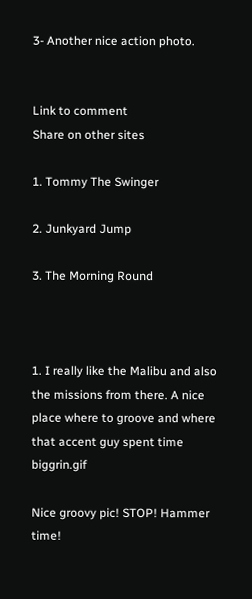3- Another nice action photo.


Link to comment
Share on other sites

1. Tommy The Swinger

2. Junkyard Jump

3. The Morning Round



1. I really like the Malibu and also the missions from there. A nice place where to groove and where that accent guy spent time biggrin.gif

Nice groovy pic! STOP! Hammer time!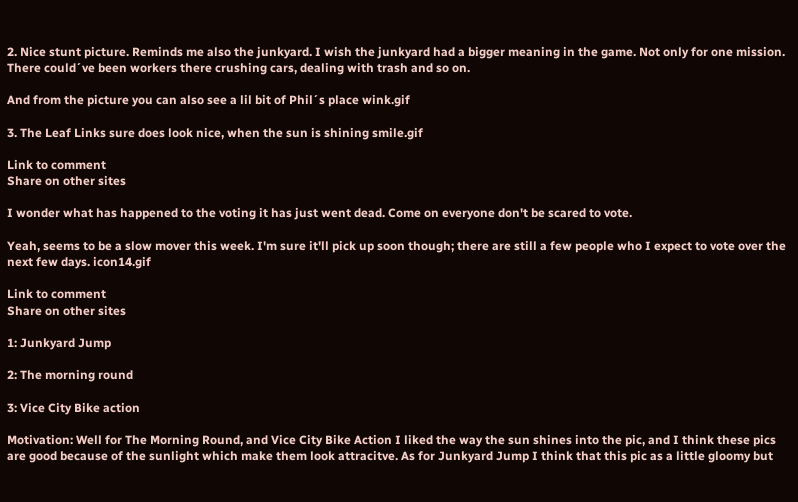2. Nice stunt picture. Reminds me also the junkyard. I wish the junkyard had a bigger meaning in the game. Not only for one mission. There could´ve been workers there crushing cars, dealing with trash and so on.

And from the picture you can also see a lil bit of Phil´s place wink.gif

3. The Leaf Links sure does look nice, when the sun is shining smile.gif

Link to comment
Share on other sites

I wonder what has happened to the voting it has just went dead. Come on everyone don't be scared to vote.

Yeah, seems to be a slow mover this week. I'm sure it'll pick up soon though; there are still a few people who I expect to vote over the next few days. icon14.gif

Link to comment
Share on other sites

1: Junkyard Jump

2: The morning round

3: Vice City Bike action

Motivation: Well for The Morning Round, and Vice City Bike Action I liked the way the sun shines into the pic, and I think these pics are good because of the sunlight which make them look attracitve. As for Junkyard Jump I think that this pic as a little gloomy but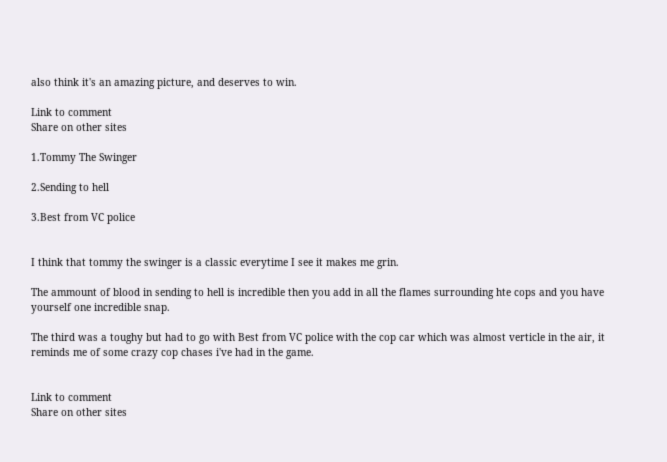also think it's an amazing picture, and deserves to win.

Link to comment
Share on other sites

1.Tommy The Swinger

2.Sending to hell

3.Best from VC police


I think that tommy the swinger is a classic everytime I see it makes me grin.

The ammount of blood in sending to hell is incredible then you add in all the flames surrounding hte cops and you have yourself one incredible snap.

The third was a toughy but had to go with Best from VC police with the cop car which was almost verticle in the air, it reminds me of some crazy cop chases i've had in the game.


Link to comment
Share on other sites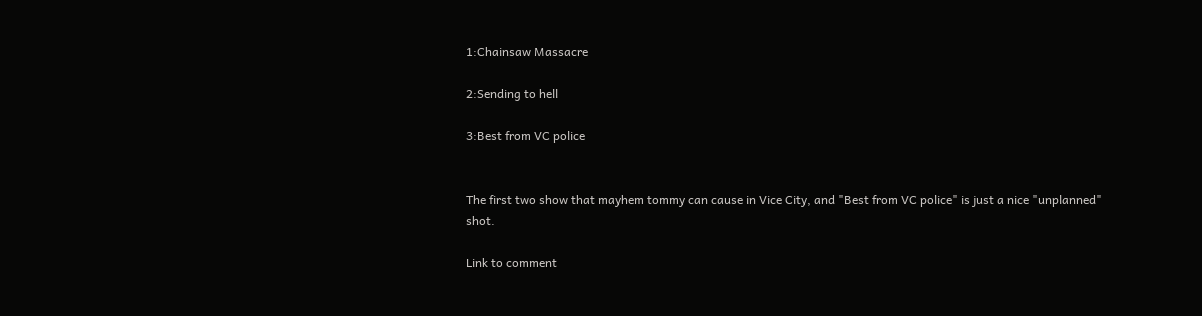1:Chainsaw Massacre

2:Sending to hell

3:Best from VC police


The first two show that mayhem tommy can cause in Vice City, and "Best from VC police" is just a nice "unplanned" shot.

Link to comment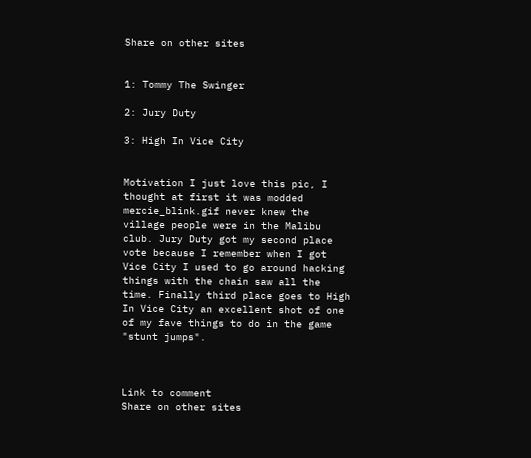Share on other sites


1: Tommy The Swinger

2: Jury Duty

3: High In Vice City


Motivation I just love this pic, I thought at first it was modded mercie_blink.gif never knew the village people were in the Malibu club. Jury Duty got my second place vote because I remember when I got Vice City I used to go around hacking things with the chain saw all the time. Finally third place goes to High In Vice City an excellent shot of one of my fave things to do in the game "stunt jumps".



Link to comment
Share on other sites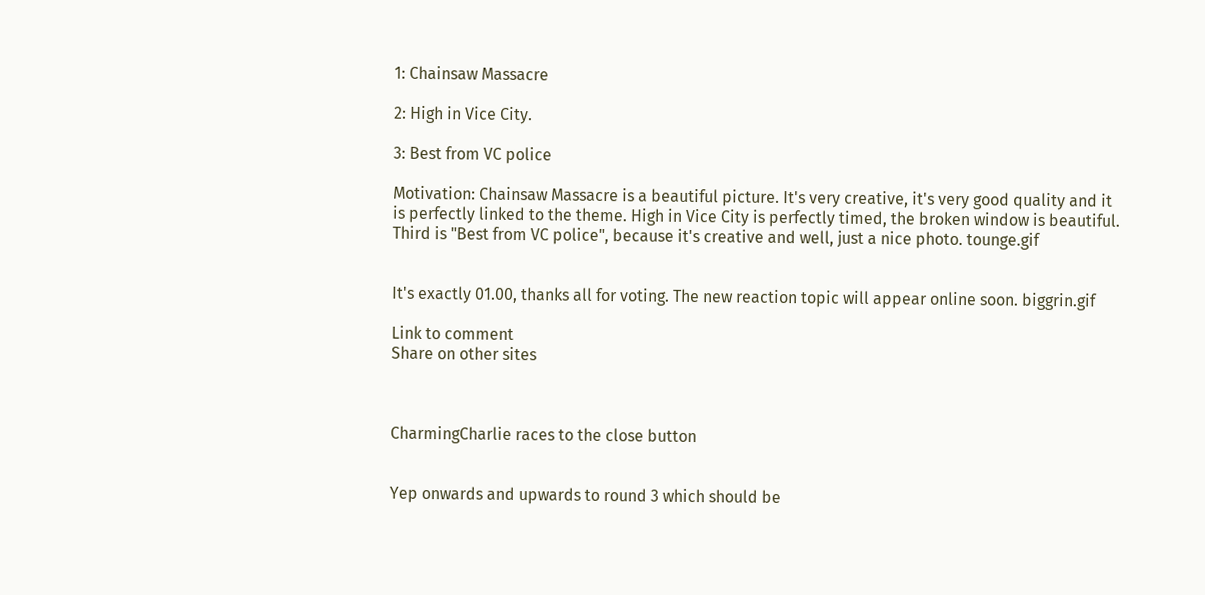1: Chainsaw Massacre

2: High in Vice City.

3: Best from VC police

Motivation: Chainsaw Massacre is a beautiful picture. It's very creative, it's very good quality and it is perfectly linked to the theme. High in Vice City is perfectly timed, the broken window is beautiful. Third is "Best from VC police", because it's creative and well, just a nice photo. tounge.gif


It's exactly 01.00, thanks all for voting. The new reaction topic will appear online soon. biggrin.gif

Link to comment
Share on other sites



CharmingCharlie races to the close button


Yep onwards and upwards to round 3 which should be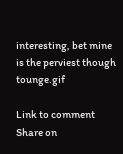interesting, bet mine is the perviest though tounge.gif

Link to comment
Share on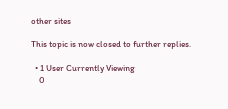other sites

This topic is now closed to further replies.

  • 1 User Currently Viewing
    0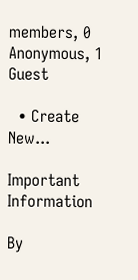members, 0 Anonymous, 1 Guest

  • Create New...

Important Information

By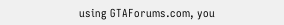using GTAForums.com, you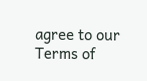agree to our Terms of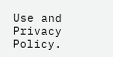Use and Privacy Policy.